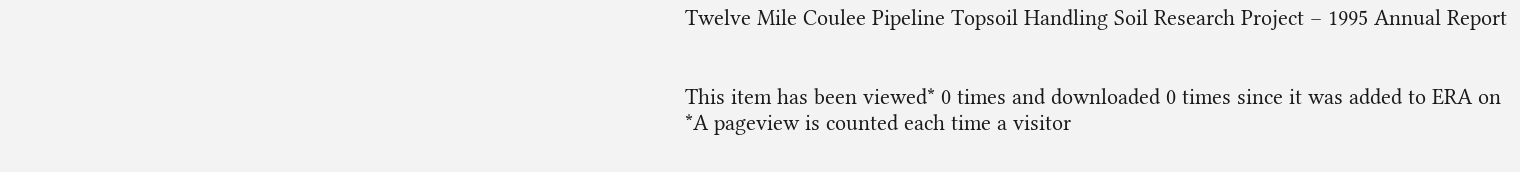Twelve Mile Coulee Pipeline Topsoil Handling Soil Research Project – 1995 Annual Report


This item has been viewed* 0 times and downloaded 0 times since it was added to ERA on
*A pageview is counted each time a visitor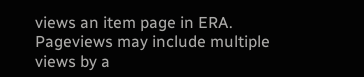views an item page in ERA. Pageviews may include multiple views by a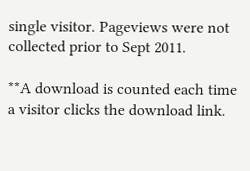single visitor. Pageviews were not collected prior to Sept 2011.

**A download is counted each time a visitor clicks the download link.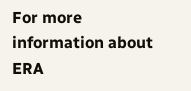For more information about ERA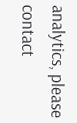analytics, please contact